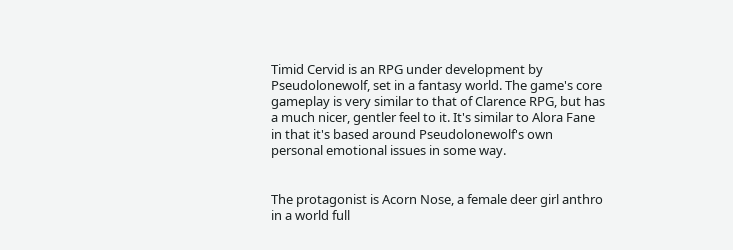Timid Cervid is an RPG under development by Pseudolonewolf, set in a fantasy world. The game's core gameplay is very similar to that of Clarence RPG, but has a much nicer, gentler feel to it. It's similar to Alora Fane in that it's based around Pseudolonewolf's own personal emotional issues in some way.


The protagonist is Acorn Nose, a female deer girl anthro in a world full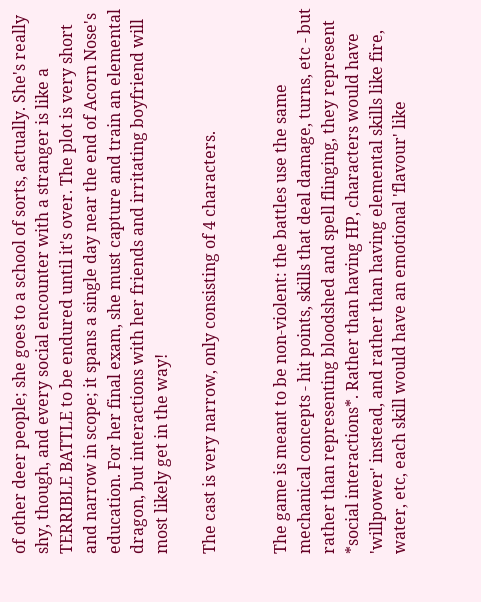of other deer people; she goes to a school of sorts, actually. She's really shy, though, and every social encounter with a stranger is like a TERRIBLE BATTLE to be endured until it's over. The plot is very short and narrow in scope; it spans a single day near the end of Acorn Nose's education. For her final exam, she must capture and train an elemental dragon, but interactions with her friends and irritating boyfriend will most likely get in the way!

The cast is very narrow, only consisting of 4 characters.


The game is meant to be non-violent: the battles use the same mechanical concepts - hit points, skills that deal damage, turns, etc - but rather than representing bloodshed and spell flinging, they represent *social interactions*. Rather than having HP, characters would have 'willpower' instead, and rather than having elemental skills like fire, water, etc, each skill would have an emotional 'flavour' like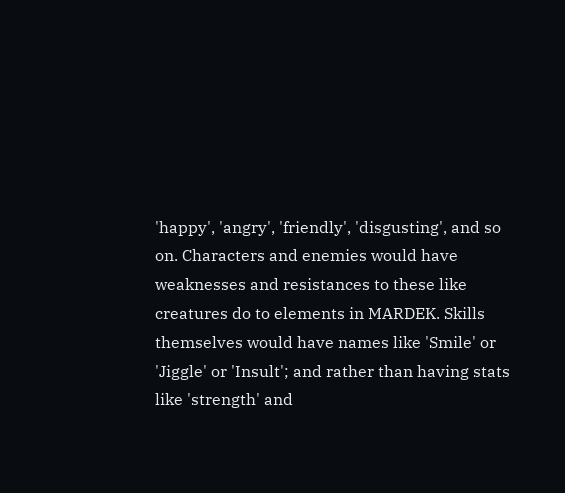'happy', 'angry', 'friendly', 'disgusting', and so on. Characters and enemies would have weaknesses and resistances to these like creatures do to elements in MARDEK. Skills themselves would have names like 'Smile' or 'Jiggle' or 'Insult'; and rather than having stats like 'strength' and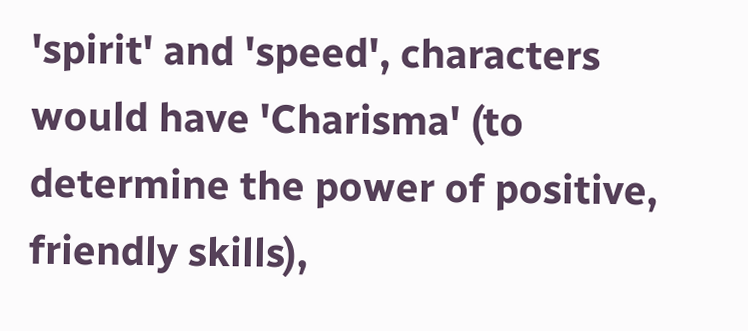'spirit' and 'speed', characters would have 'Charisma' (to determine the power of positive, friendly skills),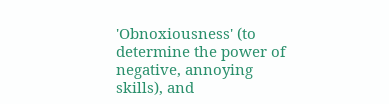'Obnoxiousness' (to determine the power of negative, annoying skills), and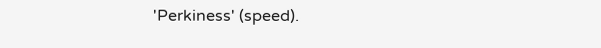'Perkiness' (speed).